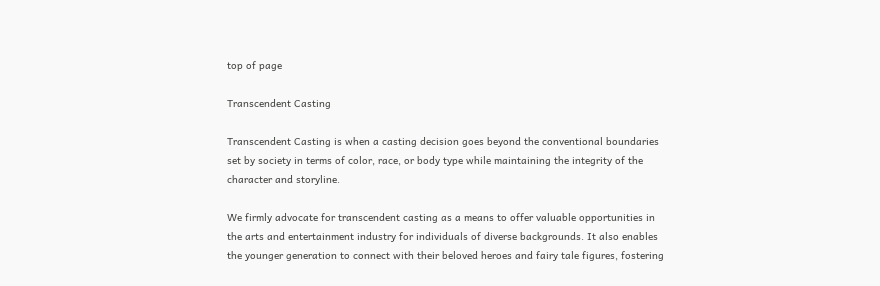top of page

Transcendent Casting

Transcendent Casting is when a casting decision goes beyond the conventional boundaries set by society in terms of color, race, or body type while maintaining the integrity of the character and storyline.

We firmly advocate for transcendent casting as a means to offer valuable opportunities in the arts and entertainment industry for individuals of diverse backgrounds. It also enables the younger generation to connect with their beloved heroes and fairy tale figures, fostering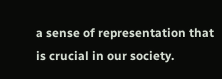a sense of representation that is crucial in our society.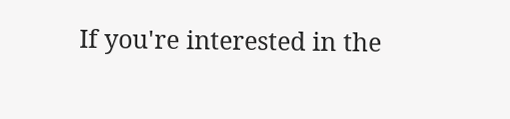If you're interested in the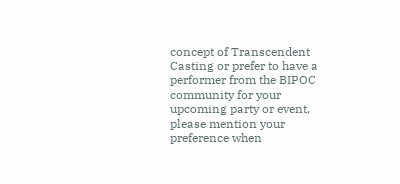concept of Transcendent Casting or prefer to have a performer from the BIPOC community for your upcoming party or event, please mention your preference when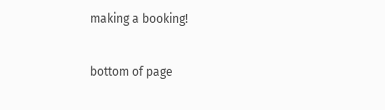making a booking!

bottom of page